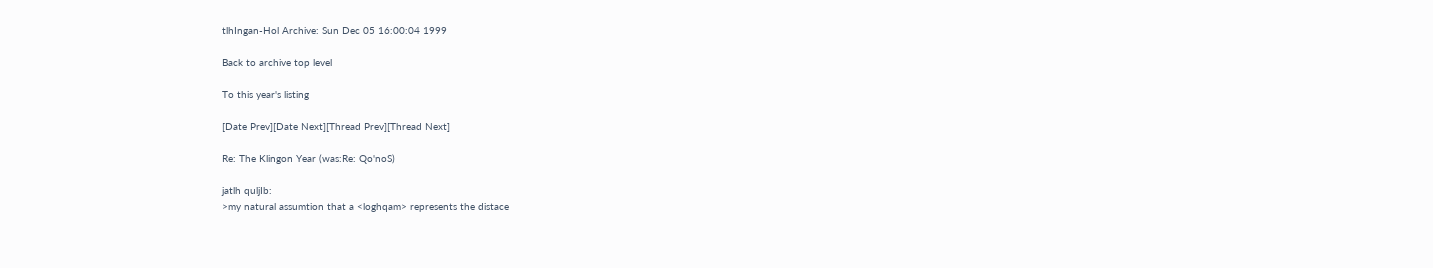tlhIngan-Hol Archive: Sun Dec 05 16:00:04 1999

Back to archive top level

To this year's listing

[Date Prev][Date Next][Thread Prev][Thread Next]

Re: The Klingon Year (was:Re: Qo'noS)

jatlh quljIb:
>my natural assumtion that a <loghqam> represents the distace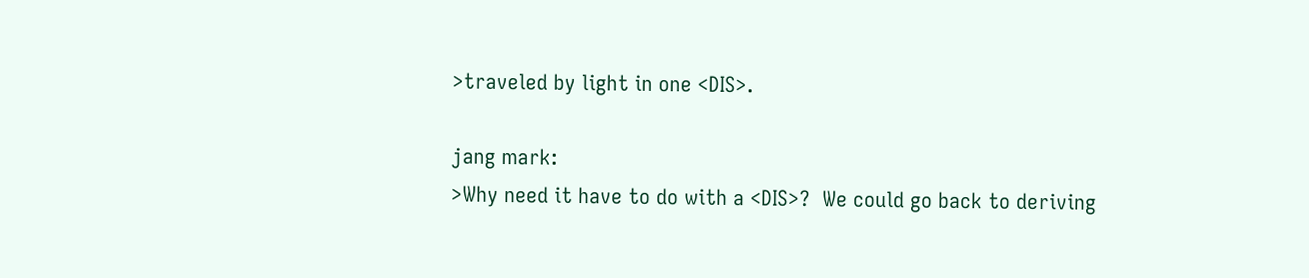>traveled by light in one <DIS>.

jang mark:
>Why need it have to do with a <DIS>?  We could go back to deriving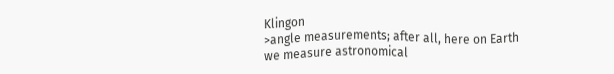Klingon
>angle measurements; after all, here on Earth we measure astronomical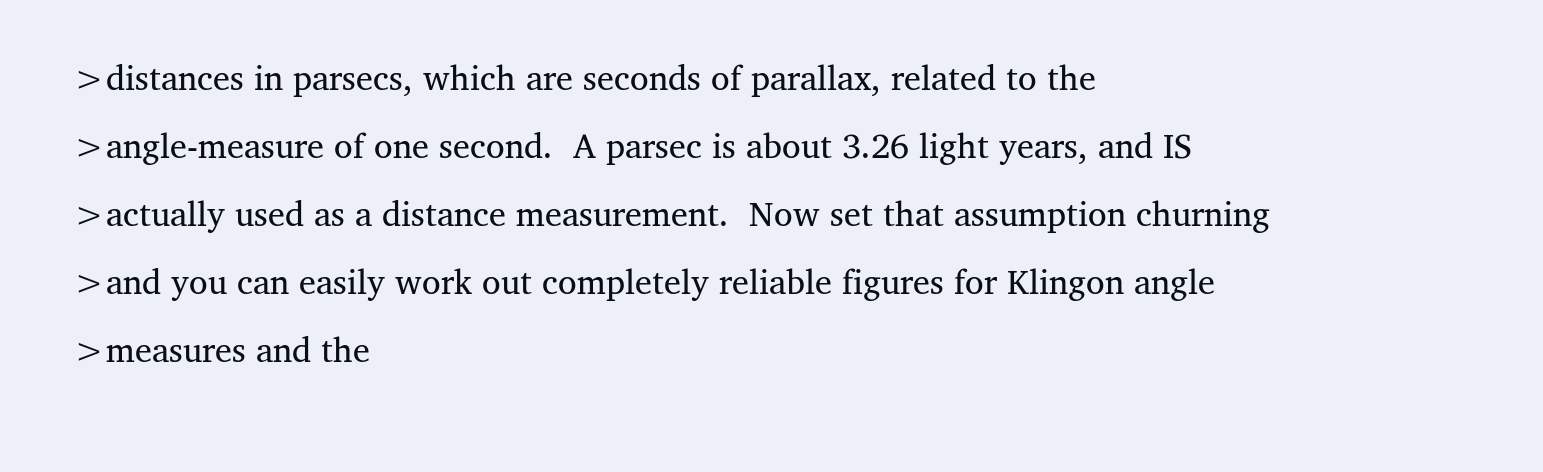>distances in parsecs, which are seconds of parallax, related to the
>angle-measure of one second.  A parsec is about 3.26 light years, and IS
>actually used as a distance measurement.  Now set that assumption churning
>and you can easily work out completely reliable figures for Klingon angle
>measures and the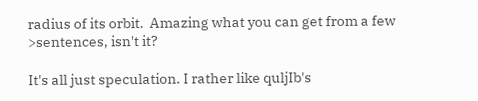radius of its orbit.  Amazing what you can get from a few
>sentences, isn't it?

It's all just speculation. I rather like quljIb's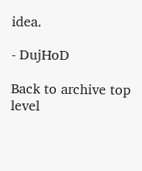idea.

- DujHoD

Back to archive top level